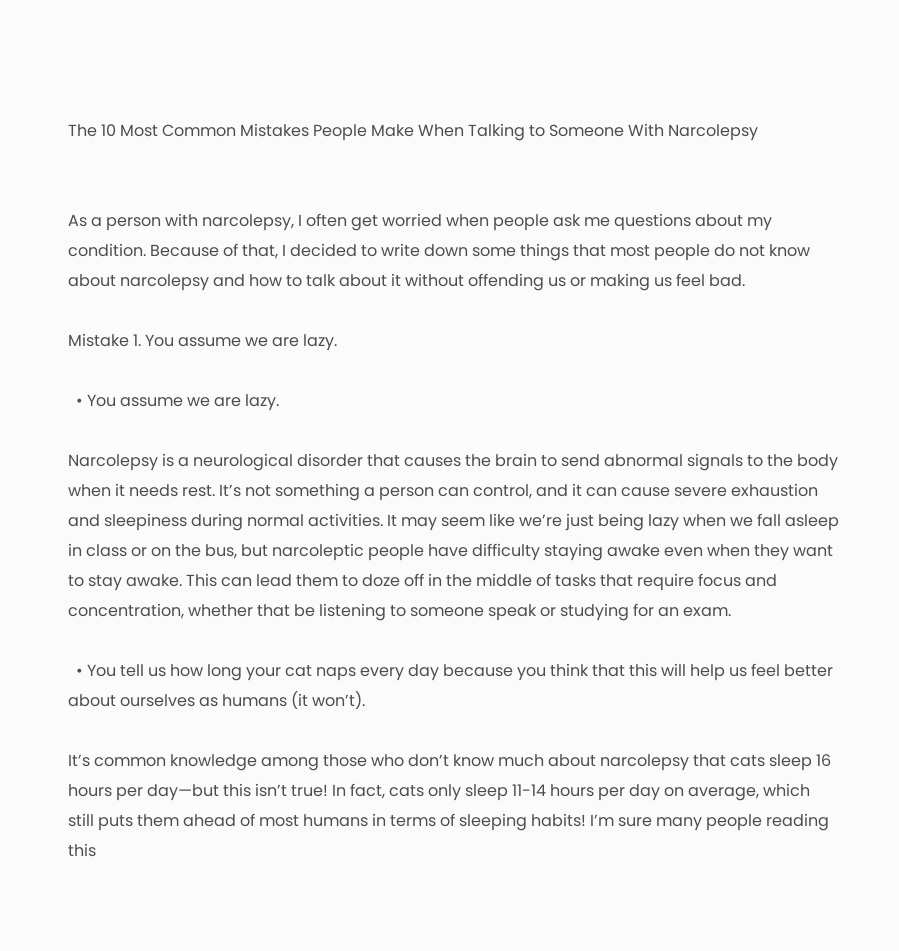The 10 Most Common Mistakes People Make When Talking to Someone With Narcolepsy


As a person with narcolepsy, I often get worried when people ask me questions about my condition. Because of that, I decided to write down some things that most people do not know about narcolepsy and how to talk about it without offending us or making us feel bad.

Mistake 1. You assume we are lazy.

  • You assume we are lazy.

Narcolepsy is a neurological disorder that causes the brain to send abnormal signals to the body when it needs rest. It’s not something a person can control, and it can cause severe exhaustion and sleepiness during normal activities. It may seem like we’re just being lazy when we fall asleep in class or on the bus, but narcoleptic people have difficulty staying awake even when they want to stay awake. This can lead them to doze off in the middle of tasks that require focus and concentration, whether that be listening to someone speak or studying for an exam.

  • You tell us how long your cat naps every day because you think that this will help us feel better about ourselves as humans (it won’t).

It’s common knowledge among those who don’t know much about narcolepsy that cats sleep 16 hours per day—but this isn’t true! In fact, cats only sleep 11-14 hours per day on average, which still puts them ahead of most humans in terms of sleeping habits! I’m sure many people reading this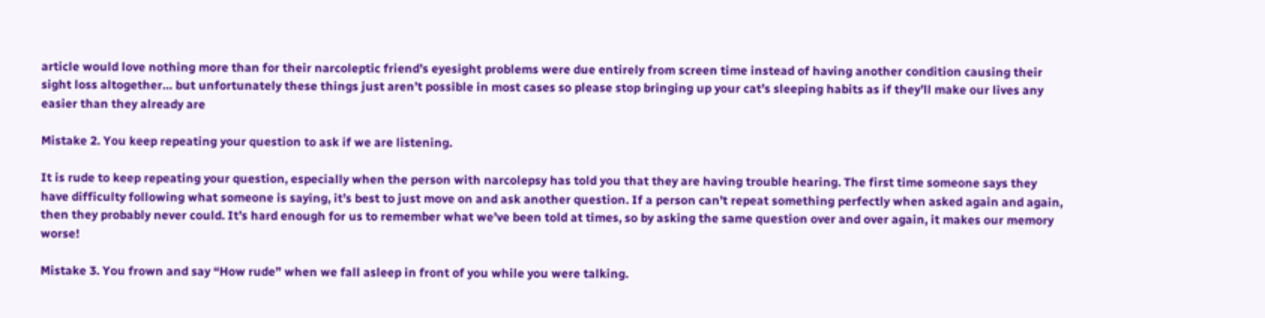article would love nothing more than for their narcoleptic friend’s eyesight problems were due entirely from screen time instead of having another condition causing their sight loss altogether… but unfortunately these things just aren’t possible in most cases so please stop bringing up your cat’s sleeping habits as if they’ll make our lives any easier than they already are

Mistake 2. You keep repeating your question to ask if we are listening.

It is rude to keep repeating your question, especially when the person with narcolepsy has told you that they are having trouble hearing. The first time someone says they have difficulty following what someone is saying, it’s best to just move on and ask another question. If a person can’t repeat something perfectly when asked again and again, then they probably never could. It’s hard enough for us to remember what we’ve been told at times, so by asking the same question over and over again, it makes our memory worse!

Mistake 3. You frown and say “How rude” when we fall asleep in front of you while you were talking.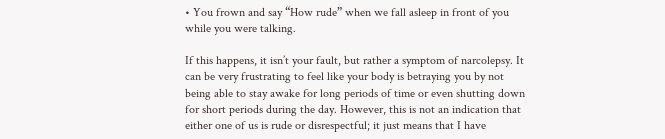• You frown and say “How rude” when we fall asleep in front of you while you were talking.

If this happens, it isn’t your fault, but rather a symptom of narcolepsy. It can be very frustrating to feel like your body is betraying you by not being able to stay awake for long periods of time or even shutting down for short periods during the day. However, this is not an indication that either one of us is rude or disrespectful; it just means that I have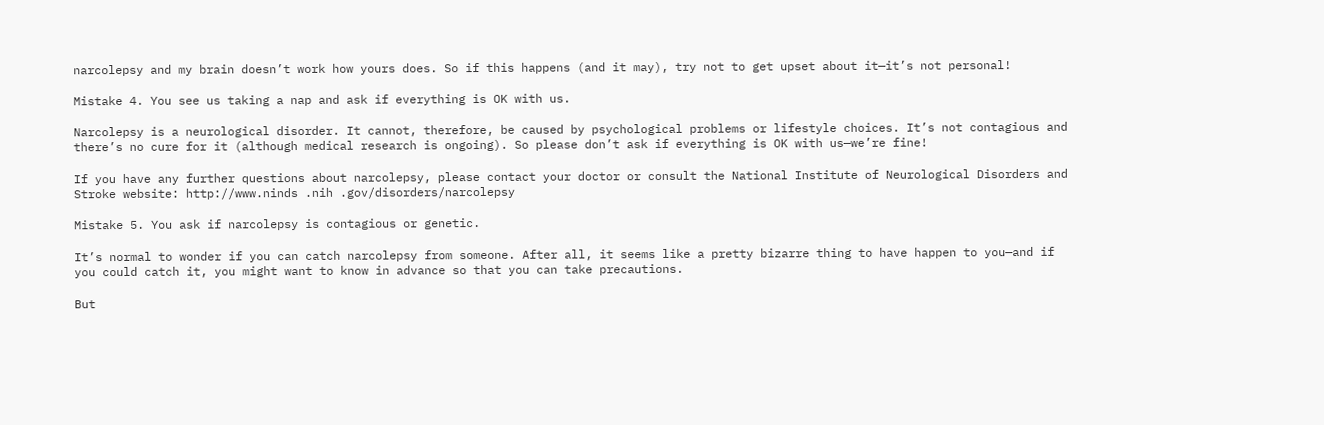narcolepsy and my brain doesn’t work how yours does. So if this happens (and it may), try not to get upset about it—it’s not personal!

Mistake 4. You see us taking a nap and ask if everything is OK with us.

Narcolepsy is a neurological disorder. It cannot, therefore, be caused by psychological problems or lifestyle choices. It’s not contagious and there’s no cure for it (although medical research is ongoing). So please don’t ask if everything is OK with us—we’re fine!

If you have any further questions about narcolepsy, please contact your doctor or consult the National Institute of Neurological Disorders and Stroke website: http://www.ninds .nih .gov/disorders/narcolepsy

Mistake 5. You ask if narcolepsy is contagious or genetic.

It’s normal to wonder if you can catch narcolepsy from someone. After all, it seems like a pretty bizarre thing to have happen to you—and if you could catch it, you might want to know in advance so that you can take precautions.

But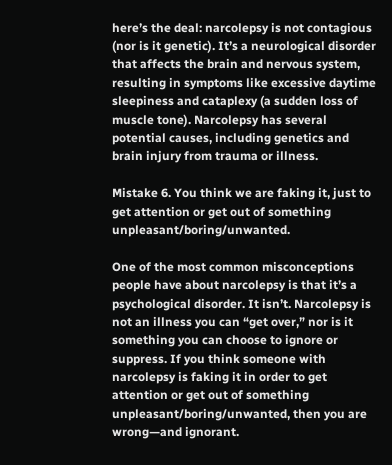here’s the deal: narcolepsy is not contagious (nor is it genetic). It’s a neurological disorder that affects the brain and nervous system, resulting in symptoms like excessive daytime sleepiness and cataplexy (a sudden loss of muscle tone). Narcolepsy has several potential causes, including genetics and brain injury from trauma or illness.

Mistake 6. You think we are faking it, just to get attention or get out of something unpleasant/boring/unwanted.

One of the most common misconceptions people have about narcolepsy is that it’s a psychological disorder. It isn’t. Narcolepsy is not an illness you can “get over,” nor is it something you can choose to ignore or suppress. If you think someone with narcolepsy is faking it in order to get attention or get out of something unpleasant/boring/unwanted, then you are wrong—and ignorant.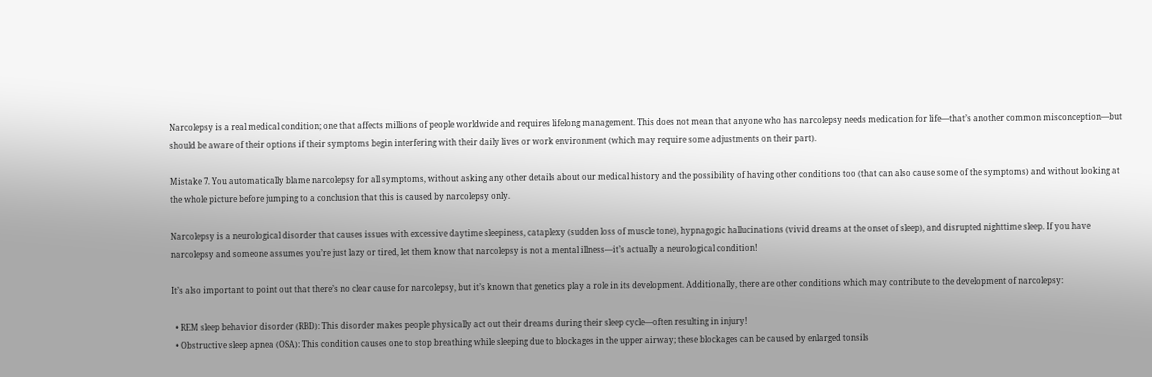Narcolepsy is a real medical condition; one that affects millions of people worldwide and requires lifelong management. This does not mean that anyone who has narcolepsy needs medication for life—that’s another common misconception—but should be aware of their options if their symptoms begin interfering with their daily lives or work environment (which may require some adjustments on their part).

Mistake 7. You automatically blame narcolepsy for all symptoms, without asking any other details about our medical history and the possibility of having other conditions too (that can also cause some of the symptoms) and without looking at the whole picture before jumping to a conclusion that this is caused by narcolepsy only.

Narcolepsy is a neurological disorder that causes issues with excessive daytime sleepiness, cataplexy (sudden loss of muscle tone), hypnagogic hallucinations (vivid dreams at the onset of sleep), and disrupted nighttime sleep. If you have narcolepsy and someone assumes you’re just lazy or tired, let them know that narcolepsy is not a mental illness—it’s actually a neurological condition!

It’s also important to point out that there’s no clear cause for narcolepsy, but it’s known that genetics play a role in its development. Additionally, there are other conditions which may contribute to the development of narcolepsy:

  • REM sleep behavior disorder (RBD): This disorder makes people physically act out their dreams during their sleep cycle—often resulting in injury!
  • Obstructive sleep apnea (OSA): This condition causes one to stop breathing while sleeping due to blockages in the upper airway; these blockages can be caused by enlarged tonsils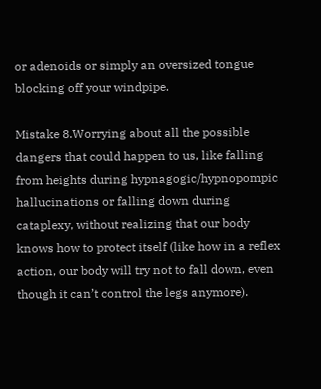or adenoids or simply an oversized tongue blocking off your windpipe.

Mistake 8.Worrying about all the possible dangers that could happen to us, like falling from heights during hypnagogic/hypnopompic hallucinations or falling down during cataplexy, without realizing that our body knows how to protect itself (like how in a reflex action, our body will try not to fall down, even though it can’t control the legs anymore).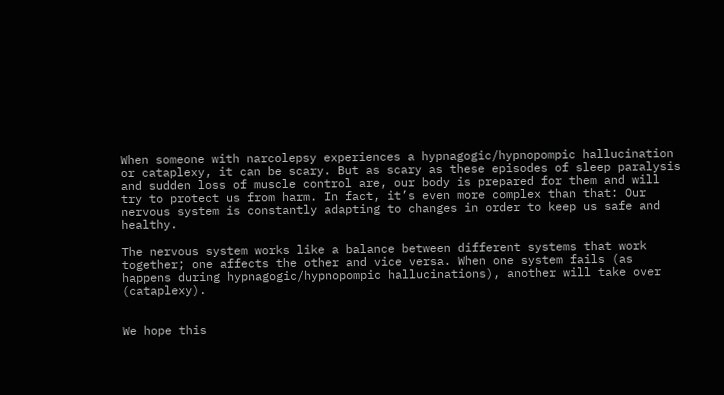When someone with narcolepsy experiences a hypnagogic/hypnopompic hallucination or cataplexy, it can be scary. But as scary as these episodes of sleep paralysis and sudden loss of muscle control are, our body is prepared for them and will try to protect us from harm. In fact, it’s even more complex than that: Our nervous system is constantly adapting to changes in order to keep us safe and healthy.

The nervous system works like a balance between different systems that work together; one affects the other and vice versa. When one system fails (as happens during hypnagogic/hypnopompic hallucinations), another will take over (cataplexy).


We hope this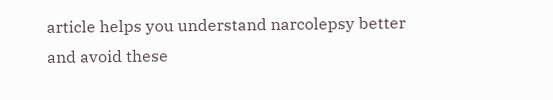article helps you understand narcolepsy better and avoid these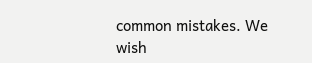common mistakes. We wish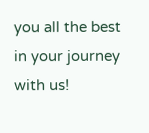you all the best in your journey with us!